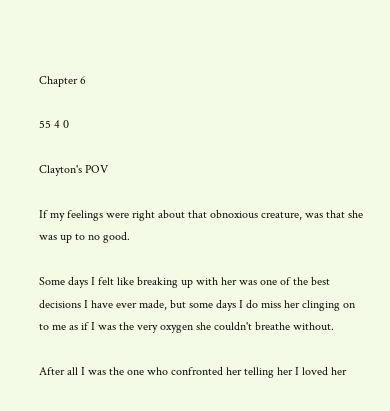Chapter 6

55 4 0

Clayton's POV

If my feelings were right about that obnoxious creature, was that she was up to no good.

Some days I felt like breaking up with her was one of the best decisions I have ever made, but some days I do miss her clinging on to me as if I was the very oxygen she couldn't breathe without.

After all I was the one who confronted her telling her I loved her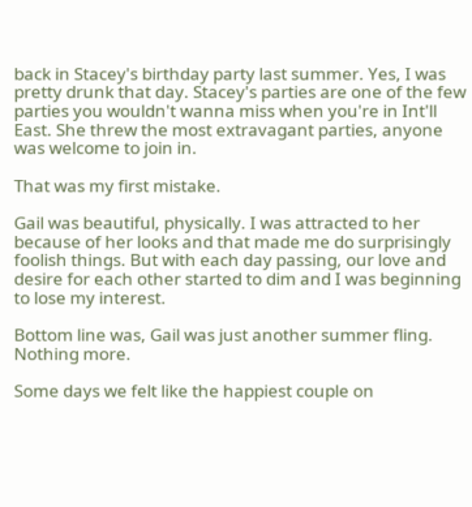back in Stacey's birthday party last summer. Yes, I was pretty drunk that day. Stacey's parties are one of the few parties you wouldn't wanna miss when you're in Int'll East. She threw the most extravagant parties, anyone was welcome to join in.

That was my first mistake.

Gail was beautiful, physically. I was attracted to her because of her looks and that made me do surprisingly foolish things. But with each day passing, our love and desire for each other started to dim and I was beginning to lose my interest.

Bottom line was, Gail was just another summer fling. Nothing more.

Some days we felt like the happiest couple on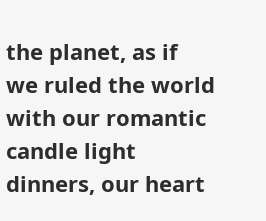the planet, as if we ruled the world with our romantic candle light dinners, our heart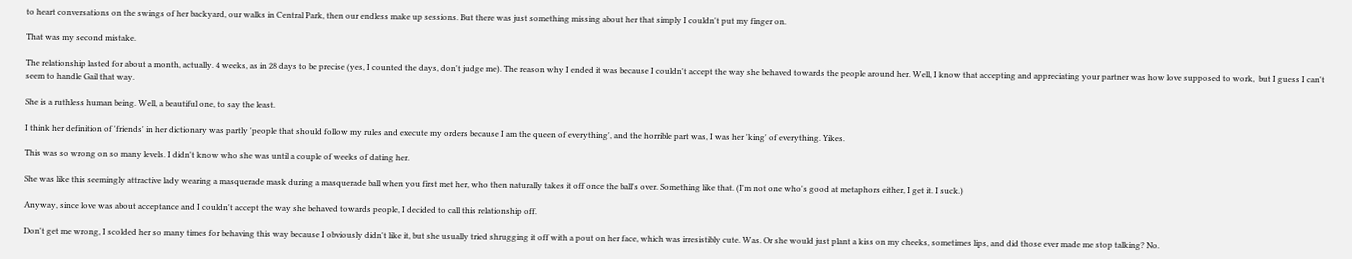to heart conversations on the swings of her backyard, our walks in Central Park, then our endless make up sessions. But there was just something missing about her that simply I couldn't put my finger on.

That was my second mistake.

The relationship lasted for about a month, actually. 4 weeks, as in 28 days to be precise (yes, I counted the days, don't judge me). The reason why I ended it was because I couldn't accept the way she behaved towards the people around her. Well, I know that accepting and appreciating your partner was how love supposed to work,  but I guess I can't seem to handle Gail that way.

She is a ruthless human being. Well, a beautiful one, to say the least.

I think her definition of 'friends' in her dictionary was partly 'people that should follow my rules and execute my orders because I am the queen of everything', and the horrible part was, I was her 'king' of everything. Yikes.

This was so wrong on so many levels. I didn't know who she was until a couple of weeks of dating her.

She was like this seemingly attractive lady wearing a masquerade mask during a masquerade ball when you first met her, who then naturally takes it off once the ball's over. Something like that. (I'm not one who's good at metaphors either, I get it. I suck.)

Anyway, since love was about acceptance and I couldn't accept the way she behaved towards people, I decided to call this relationship off.

Don't get me wrong, I scolded her so many times for behaving this way because I obviously didn't like it, but she usually tried shrugging it off with a pout on her face, which was irresistibly cute. Was. Or she would just plant a kiss on my cheeks, sometimes lips, and did those ever made me stop talking? No.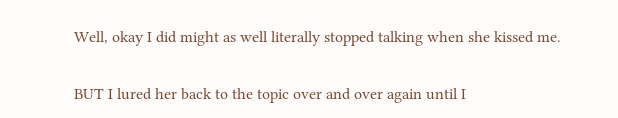Well, okay I did might as well literally stopped talking when she kissed me.

BUT I lured her back to the topic over and over again until I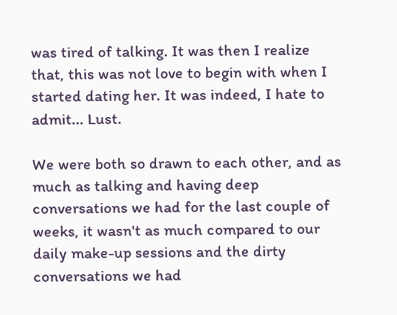was tired of talking. It was then I realize that, this was not love to begin with when I started dating her. It was indeed, I hate to admit... Lust.

We were both so drawn to each other, and as much as talking and having deep conversations we had for the last couple of weeks, it wasn't as much compared to our daily make-up sessions and the dirty conversations we had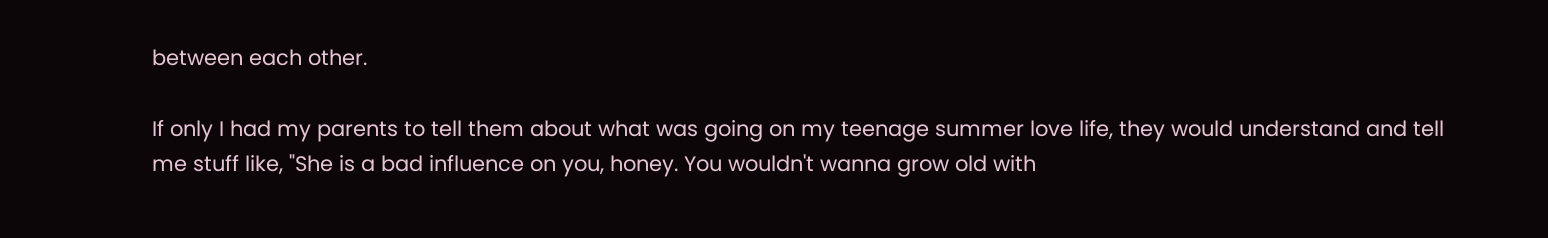between each other.

If only I had my parents to tell them about what was going on my teenage summer love life, they would understand and tell me stuff like, "She is a bad influence on you, honey. You wouldn't wanna grow old with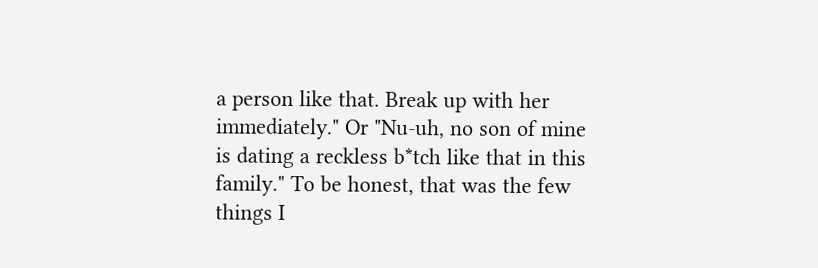a person like that. Break up with her immediately." Or "Nu-uh, no son of mine is dating a reckless b*tch like that in this family." To be honest, that was the few things I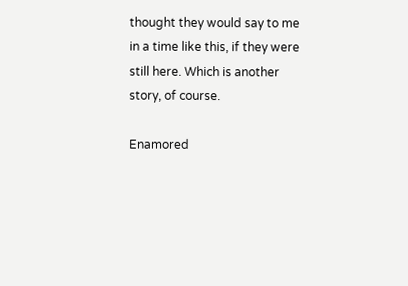thought they would say to me in a time like this, if they were still here. Which is another story, of course.

Enamored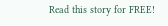Read this story for FREE!